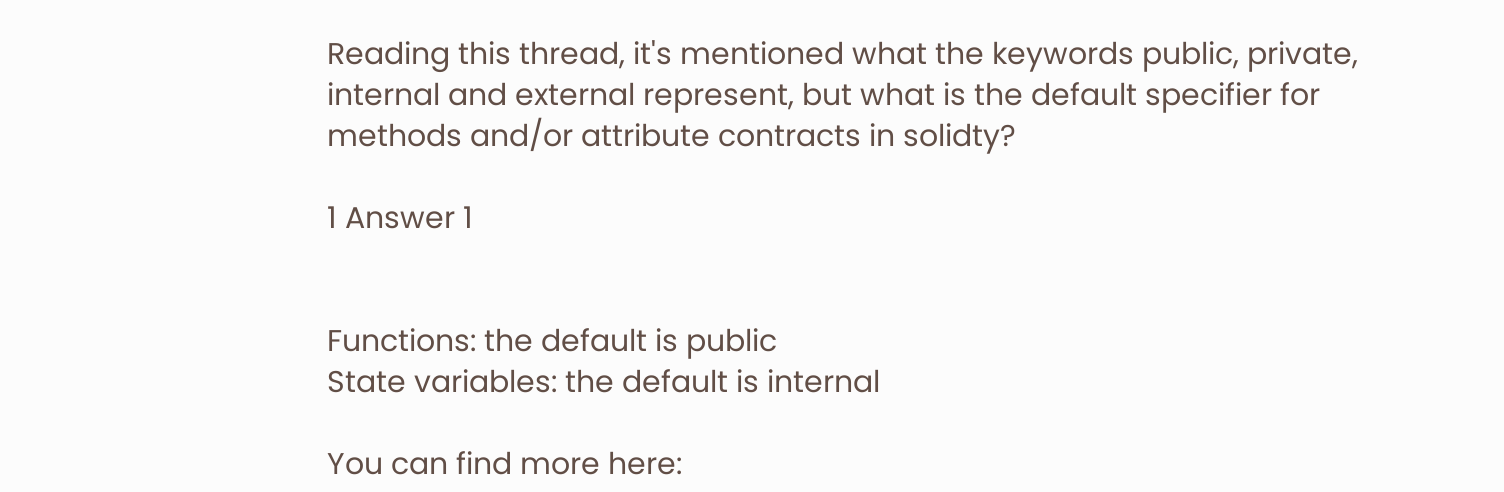Reading this thread, it's mentioned what the keywords public, private, internal and external represent, but what is the default specifier for methods and/or attribute contracts in solidty?

1 Answer 1


Functions: the default is public
State variables: the default is internal

You can find more here: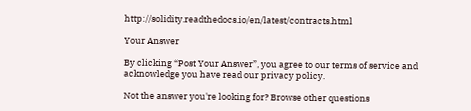http://solidity.readthedocs.io/en/latest/contracts.html

Your Answer

By clicking “Post Your Answer”, you agree to our terms of service and acknowledge you have read our privacy policy.

Not the answer you're looking for? Browse other questions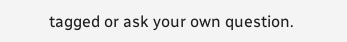tagged or ask your own question.